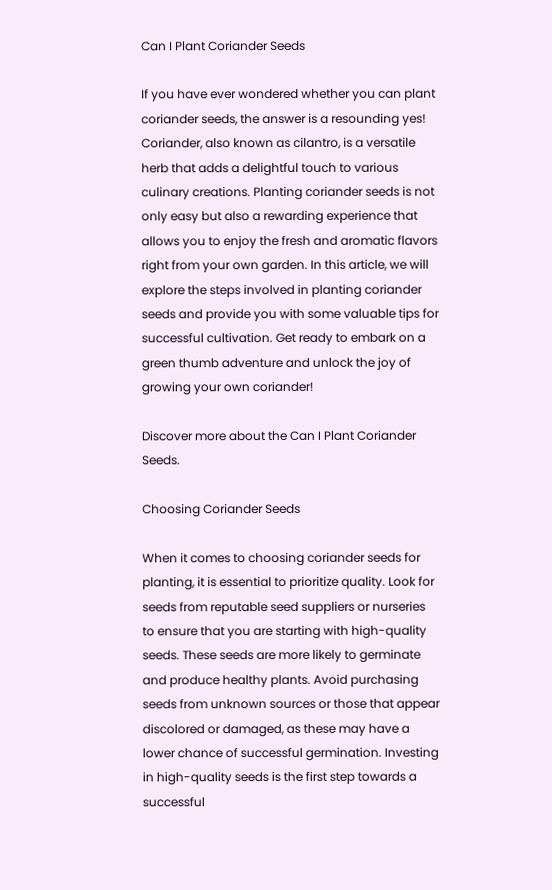Can I Plant Coriander Seeds

If you have ever wondered whether you can plant coriander seeds, the answer is a resounding yes! Coriander, also known as cilantro, is a versatile herb that adds a delightful touch to various culinary creations. Planting coriander seeds is not only easy but also a rewarding experience that allows you to enjoy the fresh and aromatic flavors right from your own garden. In this article, we will explore the steps involved in planting coriander seeds and provide you with some valuable tips for successful cultivation. Get ready to embark on a green thumb adventure and unlock the joy of growing your own coriander!

Discover more about the Can I Plant Coriander Seeds.

Choosing Coriander Seeds

When it comes to choosing coriander seeds for planting, it is essential to prioritize quality. Look for seeds from reputable seed suppliers or nurseries to ensure that you are starting with high-quality seeds. These seeds are more likely to germinate and produce healthy plants. Avoid purchasing seeds from unknown sources or those that appear discolored or damaged, as these may have a lower chance of successful germination. Investing in high-quality seeds is the first step towards a successful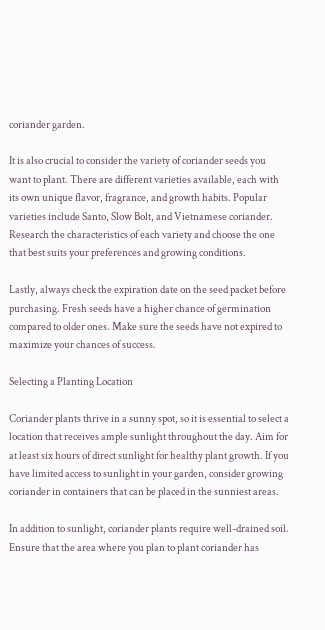coriander garden.

It is also crucial to consider the variety of coriander seeds you want to plant. There are different varieties available, each with its own unique flavor, fragrance, and growth habits. Popular varieties include Santo, Slow Bolt, and Vietnamese coriander. Research the characteristics of each variety and choose the one that best suits your preferences and growing conditions.

Lastly, always check the expiration date on the seed packet before purchasing. Fresh seeds have a higher chance of germination compared to older ones. Make sure the seeds have not expired to maximize your chances of success.

Selecting a Planting Location

Coriander plants thrive in a sunny spot, so it is essential to select a location that receives ample sunlight throughout the day. Aim for at least six hours of direct sunlight for healthy plant growth. If you have limited access to sunlight in your garden, consider growing coriander in containers that can be placed in the sunniest areas.

In addition to sunlight, coriander plants require well-drained soil. Ensure that the area where you plan to plant coriander has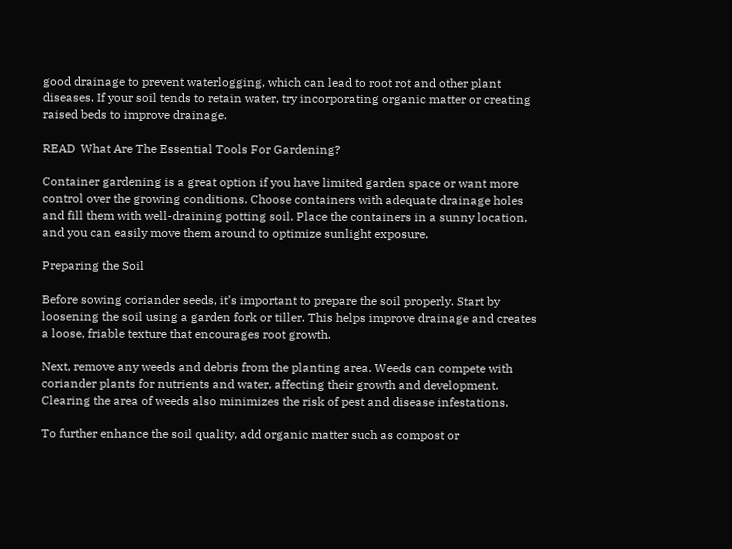good drainage to prevent waterlogging, which can lead to root rot and other plant diseases. If your soil tends to retain water, try incorporating organic matter or creating raised beds to improve drainage.

READ  What Are The Essential Tools For Gardening?

Container gardening is a great option if you have limited garden space or want more control over the growing conditions. Choose containers with adequate drainage holes and fill them with well-draining potting soil. Place the containers in a sunny location, and you can easily move them around to optimize sunlight exposure.

Preparing the Soil

Before sowing coriander seeds, it’s important to prepare the soil properly. Start by loosening the soil using a garden fork or tiller. This helps improve drainage and creates a loose, friable texture that encourages root growth.

Next, remove any weeds and debris from the planting area. Weeds can compete with coriander plants for nutrients and water, affecting their growth and development. Clearing the area of weeds also minimizes the risk of pest and disease infestations.

To further enhance the soil quality, add organic matter such as compost or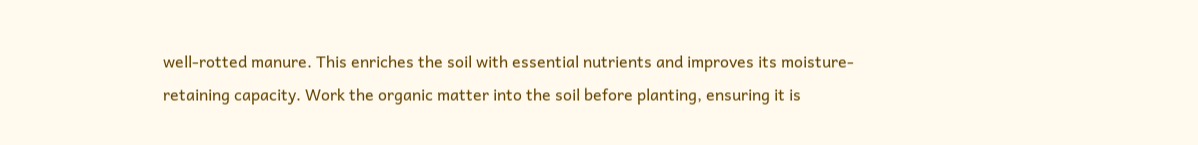well-rotted manure. This enriches the soil with essential nutrients and improves its moisture-retaining capacity. Work the organic matter into the soil before planting, ensuring it is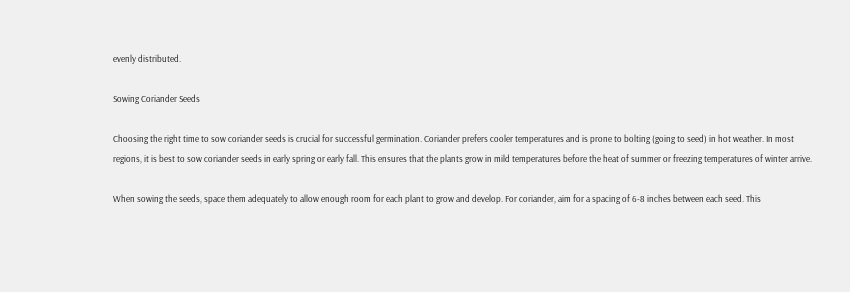evenly distributed.

Sowing Coriander Seeds

Choosing the right time to sow coriander seeds is crucial for successful germination. Coriander prefers cooler temperatures and is prone to bolting (going to seed) in hot weather. In most regions, it is best to sow coriander seeds in early spring or early fall. This ensures that the plants grow in mild temperatures before the heat of summer or freezing temperatures of winter arrive.

When sowing the seeds, space them adequately to allow enough room for each plant to grow and develop. For coriander, aim for a spacing of 6-8 inches between each seed. This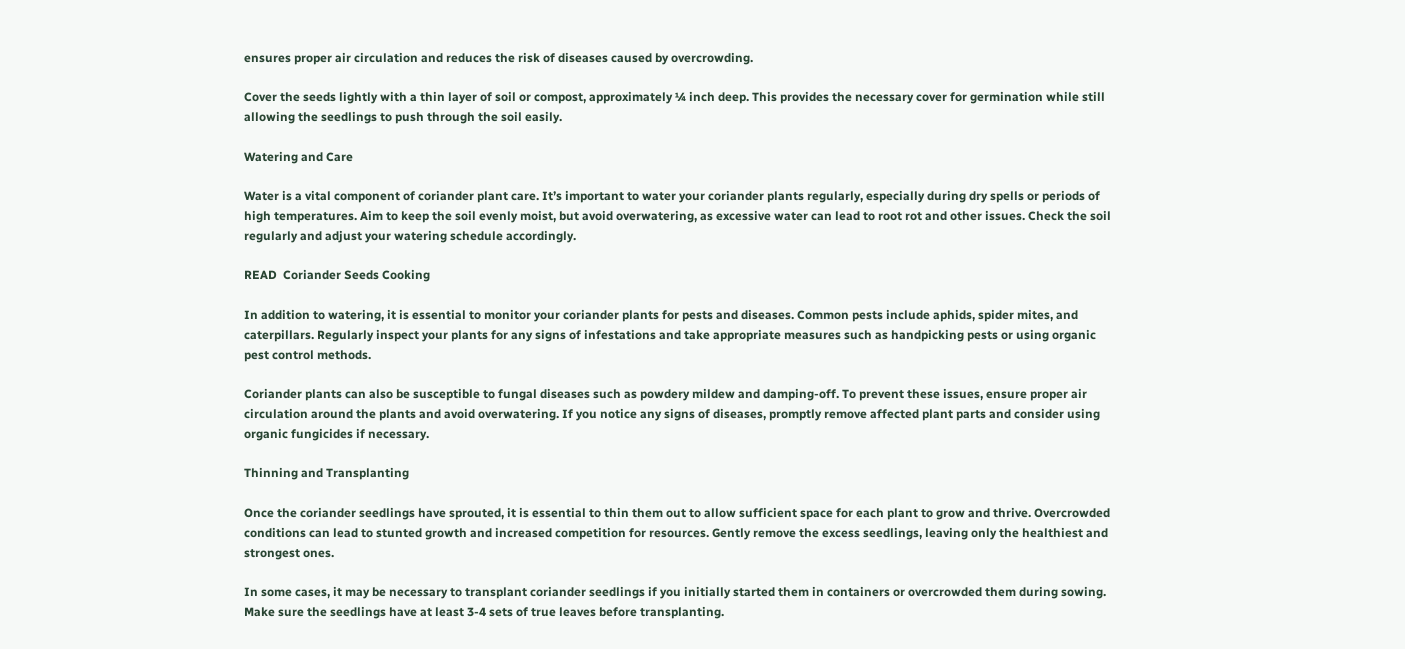ensures proper air circulation and reduces the risk of diseases caused by overcrowding.

Cover the seeds lightly with a thin layer of soil or compost, approximately ¼ inch deep. This provides the necessary cover for germination while still allowing the seedlings to push through the soil easily.

Watering and Care

Water is a vital component of coriander plant care. It’s important to water your coriander plants regularly, especially during dry spells or periods of high temperatures. Aim to keep the soil evenly moist, but avoid overwatering, as excessive water can lead to root rot and other issues. Check the soil regularly and adjust your watering schedule accordingly.

READ  Coriander Seeds Cooking

In addition to watering, it is essential to monitor your coriander plants for pests and diseases. Common pests include aphids, spider mites, and caterpillars. Regularly inspect your plants for any signs of infestations and take appropriate measures such as handpicking pests or using organic pest control methods.

Coriander plants can also be susceptible to fungal diseases such as powdery mildew and damping-off. To prevent these issues, ensure proper air circulation around the plants and avoid overwatering. If you notice any signs of diseases, promptly remove affected plant parts and consider using organic fungicides if necessary.

Thinning and Transplanting

Once the coriander seedlings have sprouted, it is essential to thin them out to allow sufficient space for each plant to grow and thrive. Overcrowded conditions can lead to stunted growth and increased competition for resources. Gently remove the excess seedlings, leaving only the healthiest and strongest ones.

In some cases, it may be necessary to transplant coriander seedlings if you initially started them in containers or overcrowded them during sowing. Make sure the seedlings have at least 3-4 sets of true leaves before transplanting.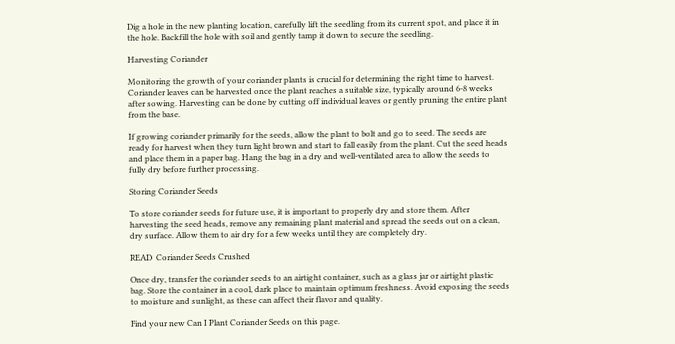Dig a hole in the new planting location, carefully lift the seedling from its current spot, and place it in the hole. Backfill the hole with soil and gently tamp it down to secure the seedling.

Harvesting Coriander

Monitoring the growth of your coriander plants is crucial for determining the right time to harvest. Coriander leaves can be harvested once the plant reaches a suitable size, typically around 6-8 weeks after sowing. Harvesting can be done by cutting off individual leaves or gently pruning the entire plant from the base.

If growing coriander primarily for the seeds, allow the plant to bolt and go to seed. The seeds are ready for harvest when they turn light brown and start to fall easily from the plant. Cut the seed heads and place them in a paper bag. Hang the bag in a dry and well-ventilated area to allow the seeds to fully dry before further processing.

Storing Coriander Seeds

To store coriander seeds for future use, it is important to properly dry and store them. After harvesting the seed heads, remove any remaining plant material and spread the seeds out on a clean, dry surface. Allow them to air dry for a few weeks until they are completely dry.

READ  Coriander Seeds Crushed

Once dry, transfer the coriander seeds to an airtight container, such as a glass jar or airtight plastic bag. Store the container in a cool, dark place to maintain optimum freshness. Avoid exposing the seeds to moisture and sunlight, as these can affect their flavor and quality.

Find your new Can I Plant Coriander Seeds on this page.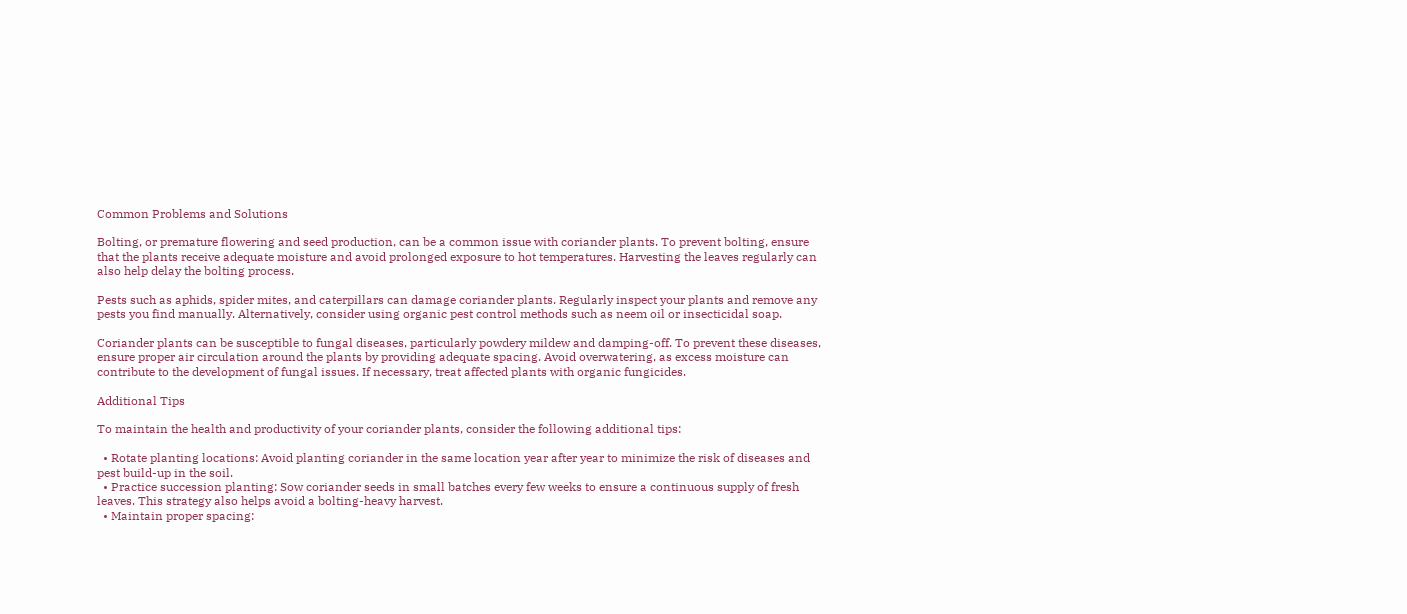Common Problems and Solutions

Bolting, or premature flowering and seed production, can be a common issue with coriander plants. To prevent bolting, ensure that the plants receive adequate moisture and avoid prolonged exposure to hot temperatures. Harvesting the leaves regularly can also help delay the bolting process.

Pests such as aphids, spider mites, and caterpillars can damage coriander plants. Regularly inspect your plants and remove any pests you find manually. Alternatively, consider using organic pest control methods such as neem oil or insecticidal soap.

Coriander plants can be susceptible to fungal diseases, particularly powdery mildew and damping-off. To prevent these diseases, ensure proper air circulation around the plants by providing adequate spacing. Avoid overwatering, as excess moisture can contribute to the development of fungal issues. If necessary, treat affected plants with organic fungicides.

Additional Tips

To maintain the health and productivity of your coriander plants, consider the following additional tips:

  • Rotate planting locations: Avoid planting coriander in the same location year after year to minimize the risk of diseases and pest build-up in the soil.
  • Practice succession planting: Sow coriander seeds in small batches every few weeks to ensure a continuous supply of fresh leaves. This strategy also helps avoid a bolting-heavy harvest.
  • Maintain proper spacing: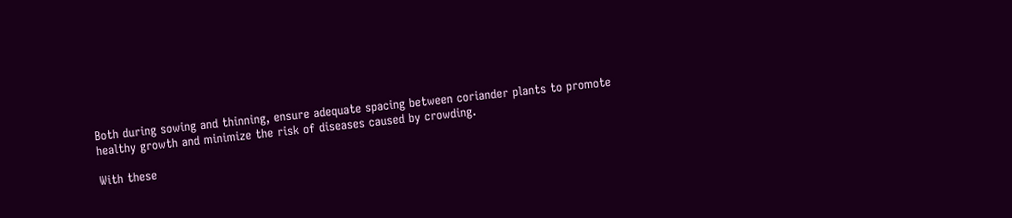Both during sowing and thinning, ensure adequate spacing between coriander plants to promote healthy growth and minimize the risk of diseases caused by crowding.

With these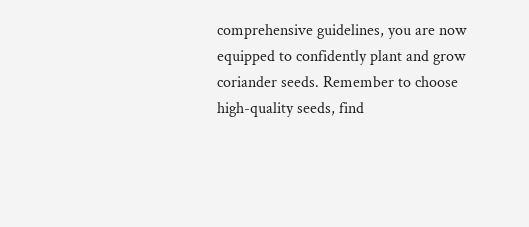comprehensive guidelines, you are now equipped to confidently plant and grow coriander seeds. Remember to choose high-quality seeds, find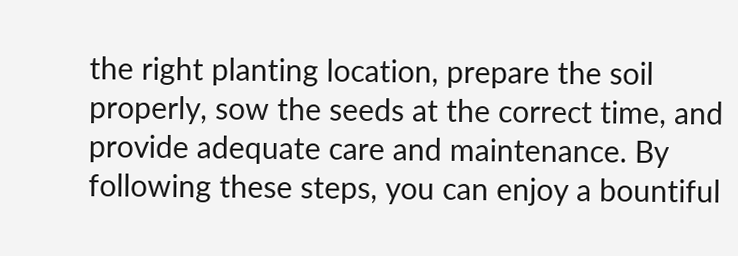the right planting location, prepare the soil properly, sow the seeds at the correct time, and provide adequate care and maintenance. By following these steps, you can enjoy a bountiful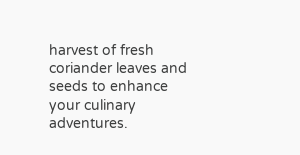harvest of fresh coriander leaves and seeds to enhance your culinary adventures.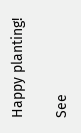Happy planting!

See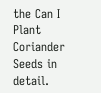the Can I Plant Coriander Seeds in detail.